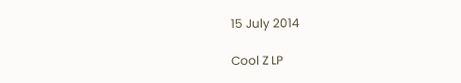15 July 2014

Cool Z LP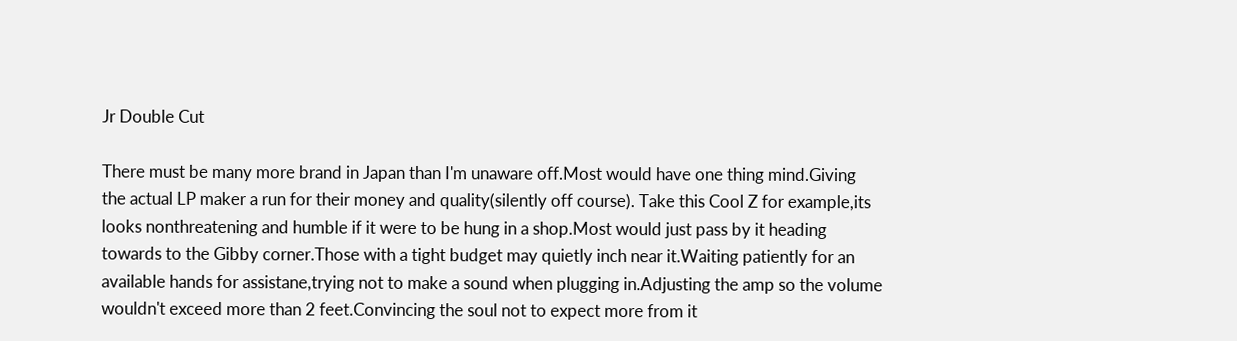Jr Double Cut

There must be many more brand in Japan than I'm unaware off.Most would have one thing mind.Giving the actual LP maker a run for their money and quality(silently off course). Take this Cool Z for example,its looks nonthreatening and humble if it were to be hung in a shop.Most would just pass by it heading towards to the Gibby corner.Those with a tight budget may quietly inch near it.Waiting patiently for an available hands for assistane,trying not to make a sound when plugging in.Adjusting the amp so the volume wouldn't exceed more than 2 feet.Convincing the soul not to expect more from it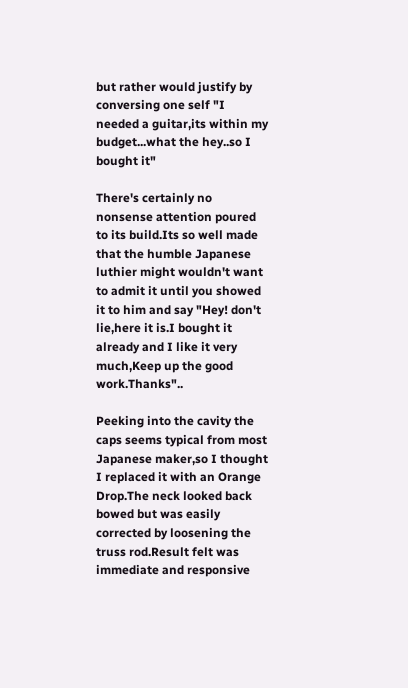but rather would justify by conversing one self "I needed a guitar,its within my budget...what the hey..so I bought it"

There's certainly no nonsense attention poured to its build.Its so well made that the humble Japanese luthier might wouldn't want to admit it until you showed it to him and say "Hey! don't lie,here it is.I bought it already and I like it very much,Keep up the good work.Thanks"..

Peeking into the cavity the caps seems typical from most Japanese maker,so I thought I replaced it with an Orange Drop.The neck looked back bowed but was easily corrected by loosening the truss rod.Result felt was immediate and responsive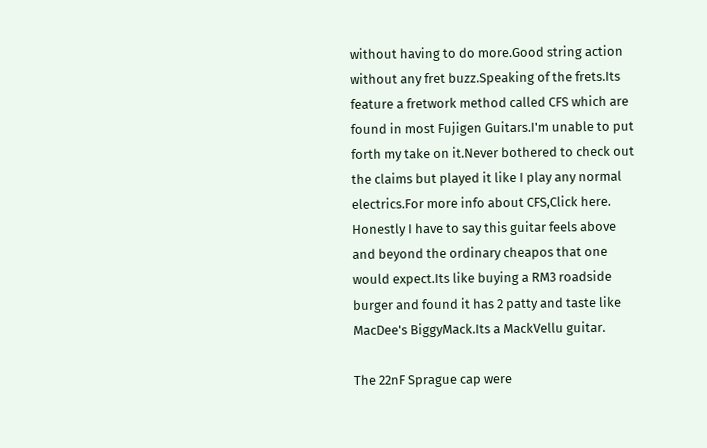without having to do more.Good string action without any fret buzz.Speaking of the frets.Its feature a fretwork method called CFS which are found in most Fujigen Guitars.I'm unable to put forth my take on it.Never bothered to check out the claims but played it like I play any normal electrics.For more info about CFS,Click here. Honestly I have to say this guitar feels above and beyond the ordinary cheapos that one would expect.Its like buying a RM3 roadside burger and found it has 2 patty and taste like MacDee's BiggyMack.Its a MackVellu guitar.

The 22nF Sprague cap were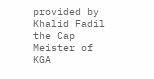provided by Khalid Fadil the Cap Meister of KGA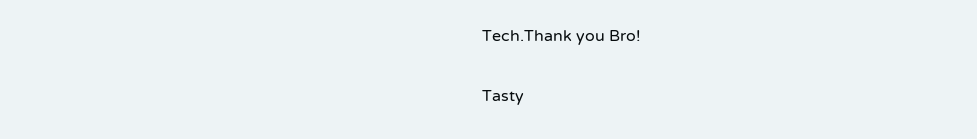Tech.Thank you Bro!

Tasty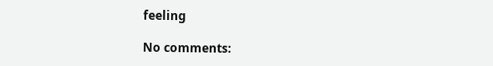feeling

No comments: